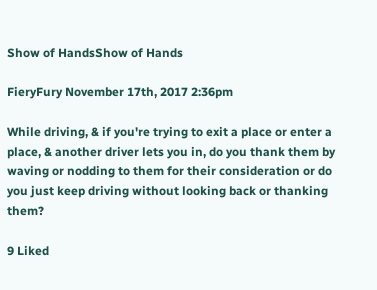Show of HandsShow of Hands

FieryFury November 17th, 2017 2:36pm

While driving, & if you're trying to exit a place or enter a place, & another driver lets you in, do you thank them by waving or nodding to them for their consideration or do you just keep driving without looking back or thanking them?

9 Liked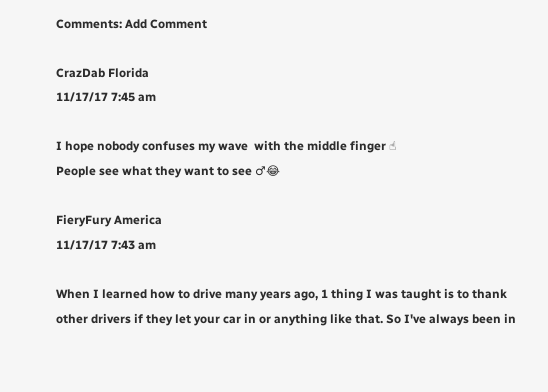Comments: Add Comment

CrazDab Florida
11/17/17 7:45 am

I hope nobody confuses my wave  with the middle finger ☝
People see what they want to see ♂😂

FieryFury America
11/17/17 7:43 am

When I learned how to drive many years ago, 1 thing I was taught is to thank other drivers if they let your car in or anything like that. So I've always been in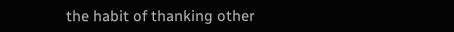the habit of thanking other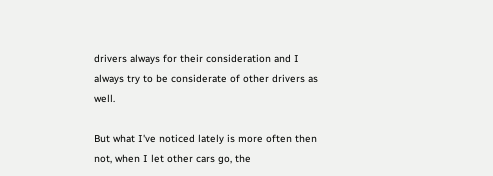drivers always for their consideration and I always try to be considerate of other drivers as well.

But what I've noticed lately is more often then not, when I let other cars go, the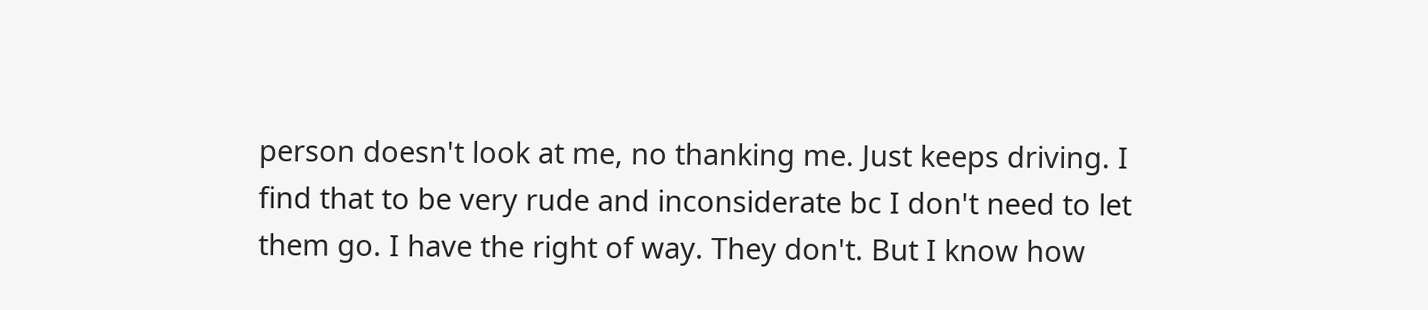person doesn't look at me, no thanking me. Just keeps driving. I find that to be very rude and inconsiderate bc I don't need to let them go. I have the right of way. They don't. But I know how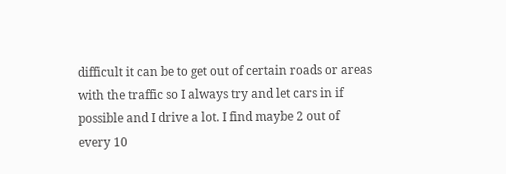difficult it can be to get out of certain roads or areas with the traffic so I always try and let cars in if possible and I drive a lot. I find maybe 2 out of every 10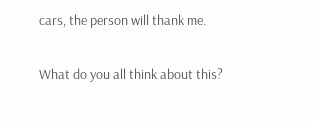cars, the person will thank me.

What do you all think about this?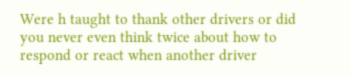Were h taught to thank other drivers or did you never even think twice about how to respond or react when another driver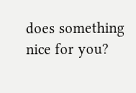does something nice for you?